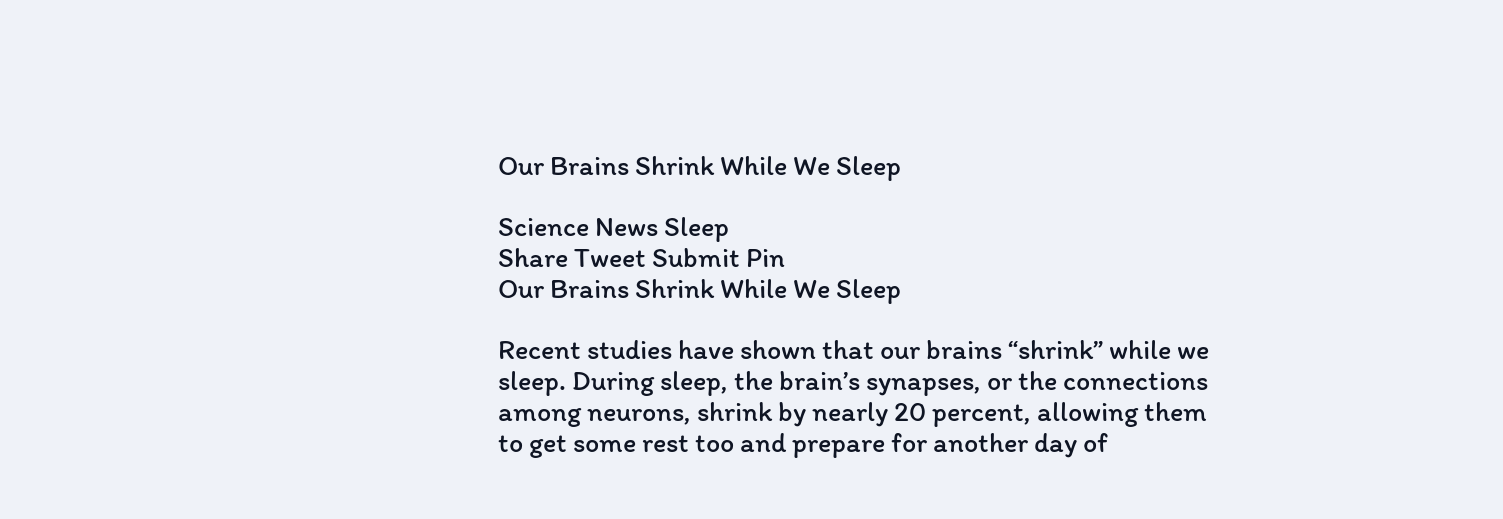Our Brains Shrink While We Sleep

Science News Sleep
Share Tweet Submit Pin
Our Brains Shrink While We Sleep

Recent studies have shown that our brains “shrink” while we sleep. During sleep, the brain’s synapses, or the connections among neurons, shrink by nearly 20 percent, allowing them to get some rest too and prepare for another day of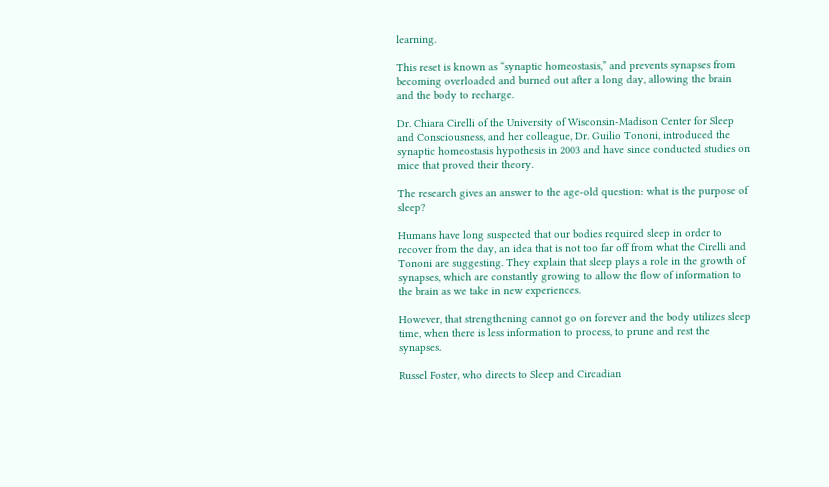learning.

This reset is known as “synaptic homeostasis,” and prevents synapses from becoming overloaded and burned out after a long day, allowing the brain and the body to recharge.

Dr. Chiara Cirelli of the University of Wisconsin-Madison Center for Sleep and Consciousness, and her colleague, Dr. Guilio Tononi, introduced the synaptic homeostasis hypothesis in 2003 and have since conducted studies on mice that proved their theory.

The research gives an answer to the age-old question: what is the purpose of sleep?

Humans have long suspected that our bodies required sleep in order to recover from the day, an idea that is not too far off from what the Cirelli and Tononi are suggesting. They explain that sleep plays a role in the growth of synapses, which are constantly growing to allow the flow of information to the brain as we take in new experiences.

However, that strengthening cannot go on forever and the body utilizes sleep time, when there is less information to process, to prune and rest the synapses.

Russel Foster, who directs to Sleep and Circadian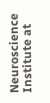Neuroscience Institute at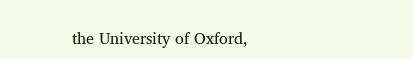the University of Oxford,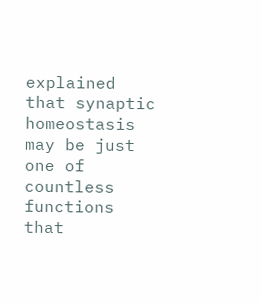explained that synaptic homeostasis may be just one of countless functions that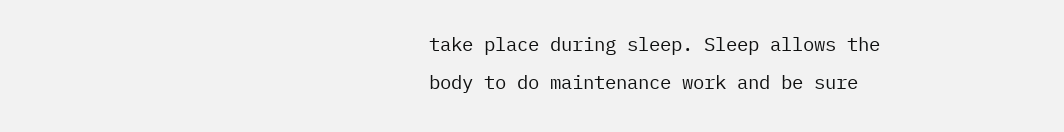take place during sleep. Sleep allows the body to do maintenance work and be sure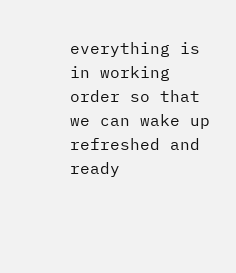everything is in working order so that we can wake up refreshed and ready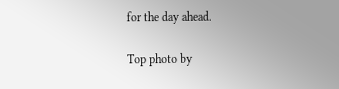for the day ahead.

Top photo by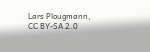Lars Plougmann, CC BY-SA 2.0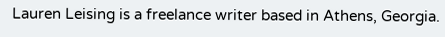Lauren Leising is a freelance writer based in Athens, Georgia.